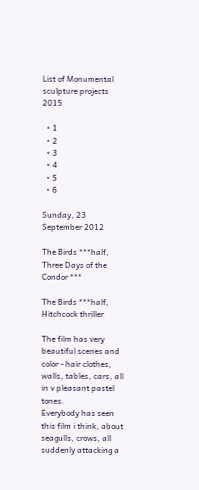List of Monumental sculpture projects 2015

  • 1
  • 2
  • 3
  • 4
  • 5
  • 6

Sunday, 23 September 2012

The Birds ***half, Three Days of the Condor ***

The Birds ***half,
Hitchcock thriller

The film has very beautiful scenes and color - hair clothes, walls, tables, cars, all in v pleasant pastel tones.
Everybody has seen this film i think, about seagulls, crows, all suddenly attacking a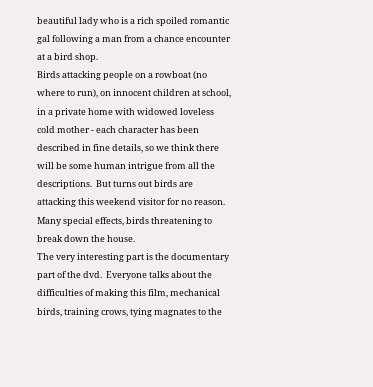beautiful lady who is a rich spoiled romantic gal following a man from a chance encounter at a bird shop.
Birds attacking people on a rowboat (no where to run), on innocent children at school, in a private home with widowed loveless cold mother - each character has been described in fine details, so we think there will be some human intrigue from all the descriptions.  But turns out birds are attacking this weekend visitor for no reason.  Many special effects, birds threatening to break down the house.
The very interesting part is the documentary part of the dvd.  Everyone talks about the difficulties of making this film, mechanical birds, training crows, tying magnates to the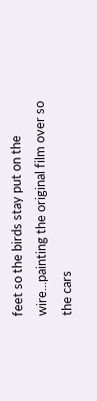feet so the birds stay put on the wire...painting the original film over so the cars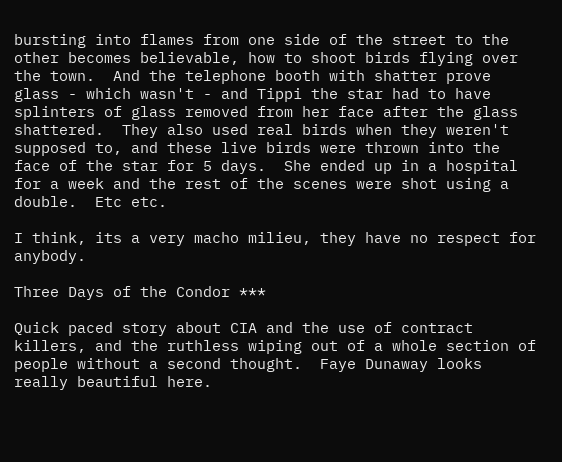bursting into flames from one side of the street to the other becomes believable, how to shoot birds flying over the town.  And the telephone booth with shatter prove glass - which wasn't - and Tippi the star had to have splinters of glass removed from her face after the glass shattered.  They also used real birds when they weren't supposed to, and these live birds were thrown into the face of the star for 5 days.  She ended up in a hospital for a week and the rest of the scenes were shot using a double.  Etc etc.

I think, its a very macho milieu, they have no respect for anybody.

Three Days of the Condor ***

Quick paced story about CIA and the use of contract killers, and the ruthless wiping out of a whole section of people without a second thought.  Faye Dunaway looks really beautiful here.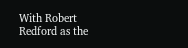With Robert Redford as the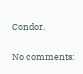Condor.

No comments: